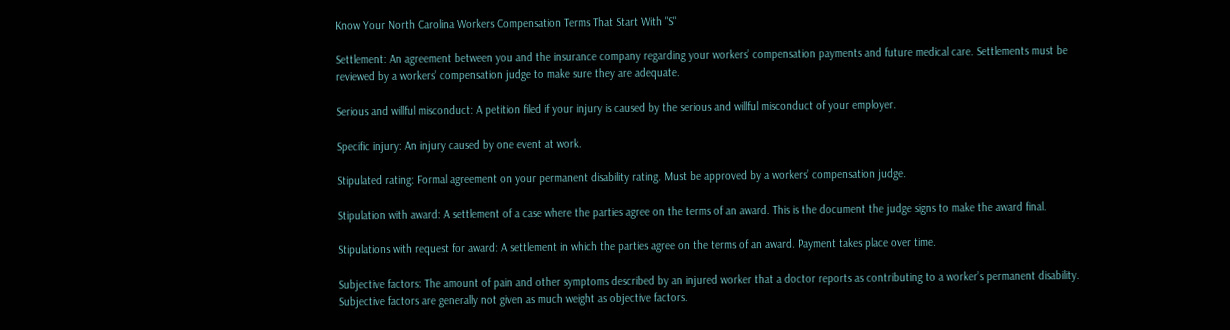Know Your North Carolina Workers Compensation Terms That Start With "S"

Settlement: An agreement between you and the insurance company regarding your workers’ compensation payments and future medical care. Settlements must be reviewed by a workers’ compensation judge to make sure they are adequate.

Serious and willful misconduct: A petition filed if your injury is caused by the serious and willful misconduct of your employer.

Specific injury: An injury caused by one event at work.

Stipulated rating: Formal agreement on your permanent disability rating. Must be approved by a workers’ compensation judge.

Stipulation with award: A settlement of a case where the parties agree on the terms of an award. This is the document the judge signs to make the award final.

Stipulations with request for award: A settlement in which the parties agree on the terms of an award. Payment takes place over time.

Subjective factors: The amount of pain and other symptoms described by an injured worker that a doctor reports as contributing to a worker’s permanent disability. Subjective factors are generally not given as much weight as objective factors.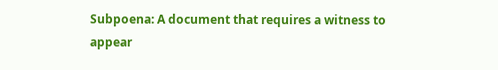Subpoena: A document that requires a witness to appear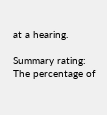at a hearing.

Summary rating: The percentage of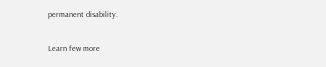permanent disability.

Learn few more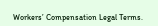Workers’ Compensation Legal Terms.